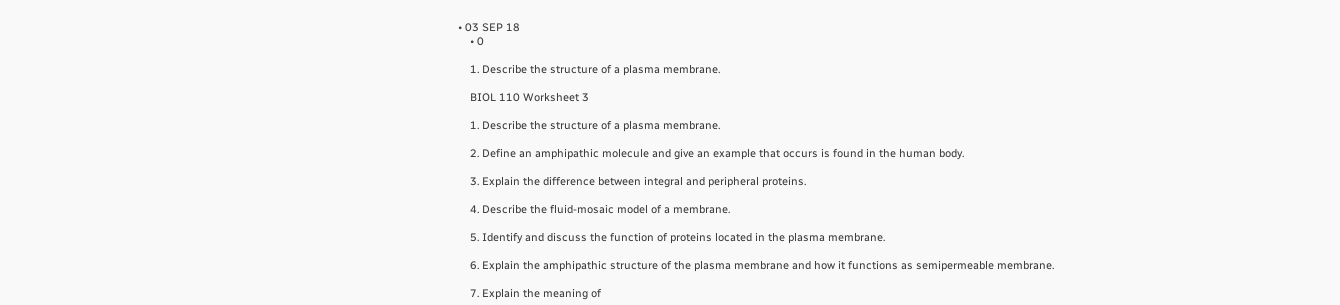• 03 SEP 18
    • 0

    1. Describe the structure of a plasma membrane.

    BIOL 110 Worksheet 3

    1. Describe the structure of a plasma membrane.

    2. Define an amphipathic molecule and give an example that occurs is found in the human body.

    3. Explain the difference between integral and peripheral proteins.

    4. Describe the fluid-mosaic model of a membrane.

    5. Identify and discuss the function of proteins located in the plasma membrane.

    6. Explain the amphipathic structure of the plasma membrane and how it functions as semipermeable membrane.

    7. Explain the meaning of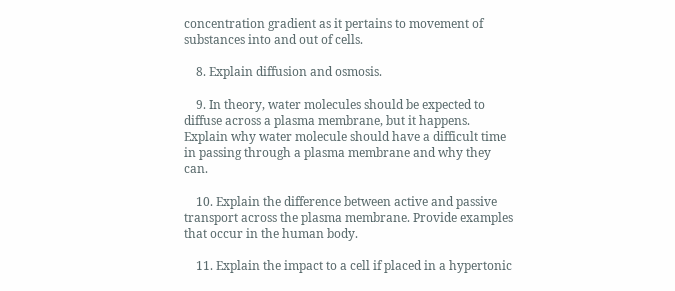concentration gradient as it pertains to movement of substances into and out of cells.

    8. Explain diffusion and osmosis.

    9. In theory, water molecules should be expected to diffuse across a plasma membrane, but it happens. Explain why water molecule should have a difficult time in passing through a plasma membrane and why they can.

    10. Explain the difference between active and passive transport across the plasma membrane. Provide examples that occur in the human body.

    11. Explain the impact to a cell if placed in a hypertonic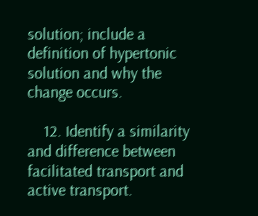solution; include a definition of hypertonic solution and why the change occurs.

    12. Identify a similarity and difference between facilitated transport and active transport.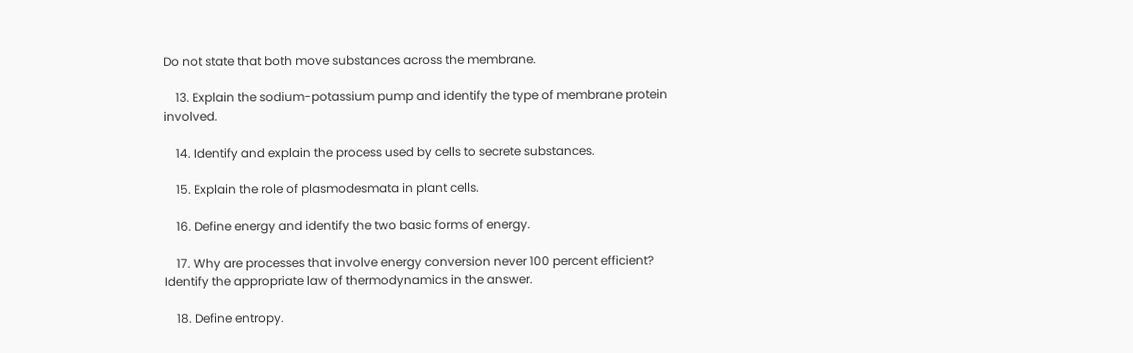Do not state that both move substances across the membrane.

    13. Explain the sodium-potassium pump and identify the type of membrane protein involved.

    14. Identify and explain the process used by cells to secrete substances.

    15. Explain the role of plasmodesmata in plant cells.

    16. Define energy and identify the two basic forms of energy.

    17. Why are processes that involve energy conversion never 100 percent efficient? Identify the appropriate law of thermodynamics in the answer.

    18. Define entropy.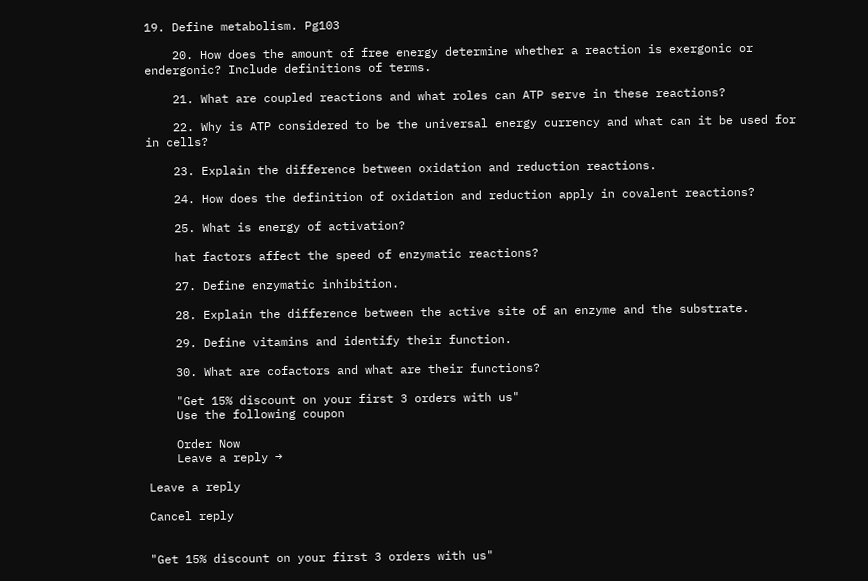19. Define metabolism. Pg103

    20. How does the amount of free energy determine whether a reaction is exergonic or endergonic? Include definitions of terms.

    21. What are coupled reactions and what roles can ATP serve in these reactions?

    22. Why is ATP considered to be the universal energy currency and what can it be used for in cells?

    23. Explain the difference between oxidation and reduction reactions.

    24. How does the definition of oxidation and reduction apply in covalent reactions?

    25. What is energy of activation?

    hat factors affect the speed of enzymatic reactions?

    27. Define enzymatic inhibition.

    28. Explain the difference between the active site of an enzyme and the substrate.

    29. Define vitamins and identify their function.

    30. What are cofactors and what are their functions?

    "Get 15% discount on your first 3 orders with us"
    Use the following coupon

    Order Now
    Leave a reply →

Leave a reply

Cancel reply


"Get 15% discount on your first 3 orders with us"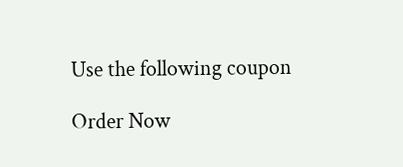Use the following coupon

Order Now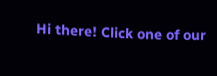Hi there! Click one of our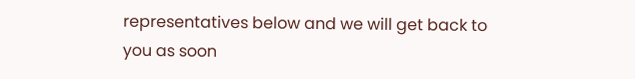representatives below and we will get back to you as soon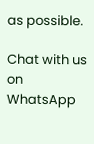as possible.

Chat with us on WhatsApp